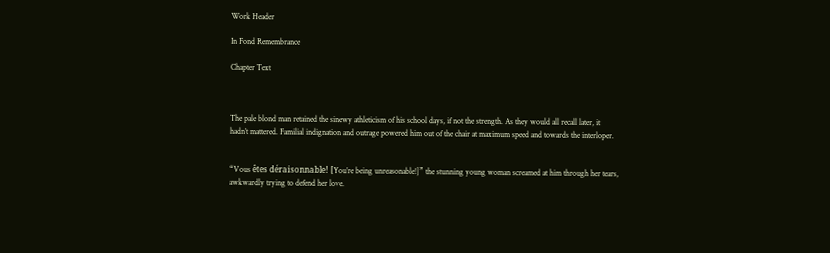Work Header

In Fond Remembrance

Chapter Text



The pale blond man retained the sinewy athleticism of his school days, if not the strength. As they would all recall later, it hadn’t mattered. Familial indignation and outrage powered him out of the chair at maximum speed and towards the interloper.


“Vous êtes déraisonnable! [You’re being unreasonable!]” the stunning young woman screamed at him through her tears, awkwardly trying to defend her love.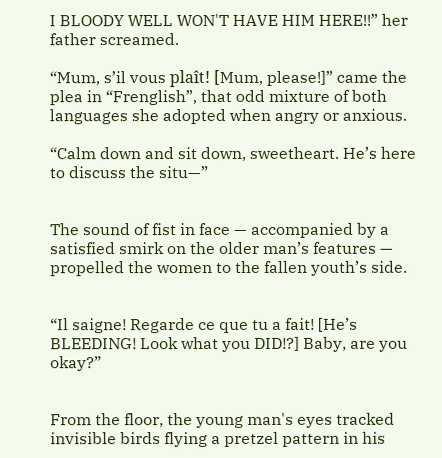I BLOODY WELL WON'T HAVE HIM HERE!!” her father screamed.

“Mum, s’il vous plaît! [Mum, please!]” came the plea in “Frenglish”, that odd mixture of both languages she adopted when angry or anxious.

“Calm down and sit down, sweetheart. He’s here to discuss the situ—”


The sound of fist in face — accompanied by a satisfied smirk on the older man’s features — propelled the women to the fallen youth’s side.


“Il saigne! Regarde ce que tu a fait! [He’s BLEEDING! Look what you DID!?] Baby, are you okay?”


From the floor, the young man's eyes tracked invisible birds flying a pretzel pattern in his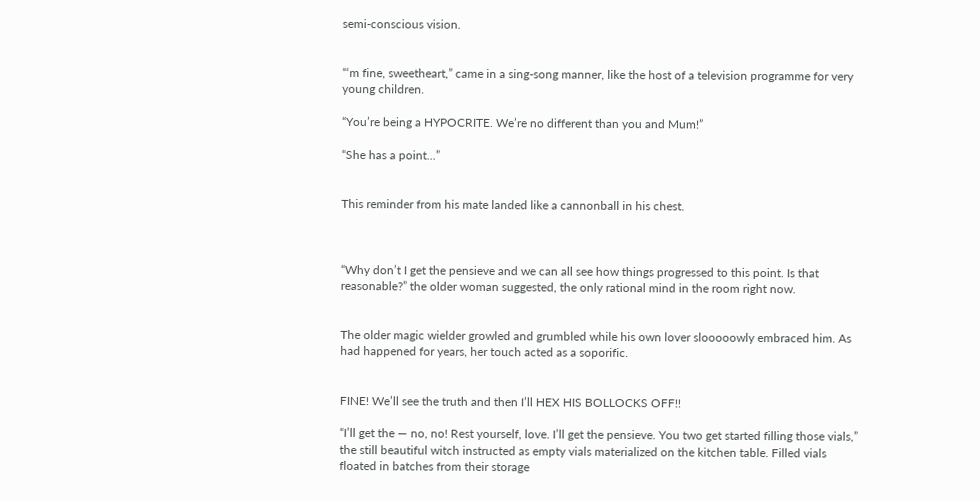semi-conscious vision.


“‘m fine, sweetheart,” came in a sing-song manner, like the host of a television programme for very young children.

“You’re being a HYPOCRITE. We’re no different than you and Mum!”

“She has a point...”


This reminder from his mate landed like a cannonball in his chest.



“Why don’t I get the pensieve and we can all see how things progressed to this point. Is that reasonable?” the older woman suggested, the only rational mind in the room right now.


The older magic wielder growled and grumbled while his own lover slooooowly embraced him. As had happened for years, her touch acted as a soporific.


FINE! We’ll see the truth and then I’ll HEX HIS BOLLOCKS OFF!!

“I’ll get the — no, no! Rest yourself, love. I’ll get the pensieve. You two get started filling those vials,” the still beautiful witch instructed as empty vials materialized on the kitchen table. Filled vials floated in batches from their storage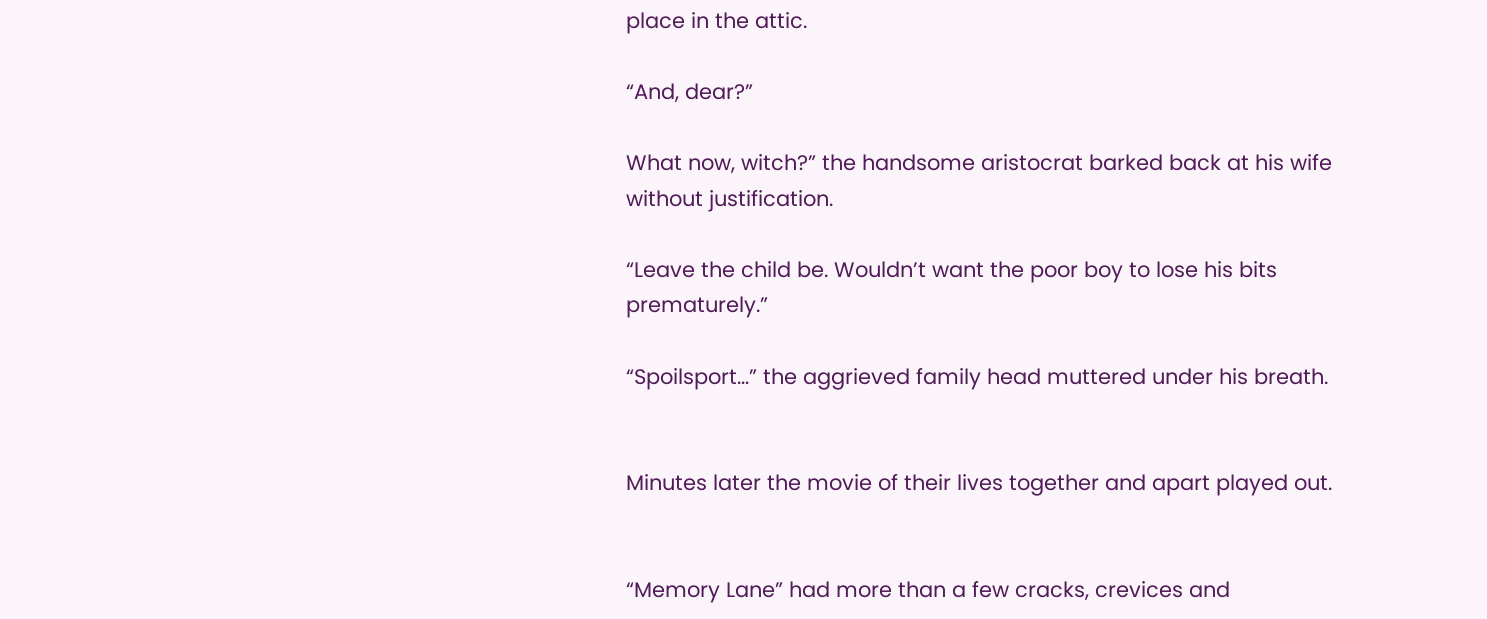place in the attic.

“And, dear?”

What now, witch?” the handsome aristocrat barked back at his wife without justification.

“Leave the child be. Wouldn’t want the poor boy to lose his bits prematurely.”

“Spoilsport…” the aggrieved family head muttered under his breath.


Minutes later the movie of their lives together and apart played out.


“Memory Lane” had more than a few cracks, crevices and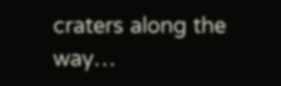craters along the way…